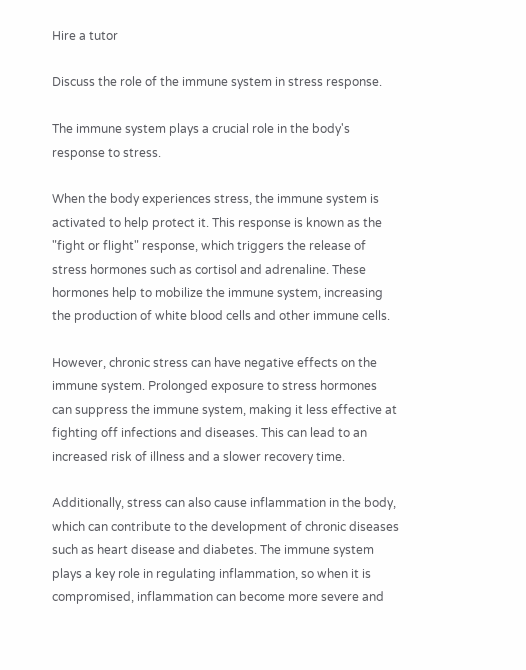Hire a tutor

Discuss the role of the immune system in stress response.

The immune system plays a crucial role in the body's response to stress.

When the body experiences stress, the immune system is activated to help protect it. This response is known as the "fight or flight" response, which triggers the release of stress hormones such as cortisol and adrenaline. These hormones help to mobilize the immune system, increasing the production of white blood cells and other immune cells.

However, chronic stress can have negative effects on the immune system. Prolonged exposure to stress hormones can suppress the immune system, making it less effective at fighting off infections and diseases. This can lead to an increased risk of illness and a slower recovery time.

Additionally, stress can also cause inflammation in the body, which can contribute to the development of chronic diseases such as heart disease and diabetes. The immune system plays a key role in regulating inflammation, so when it is compromised, inflammation can become more severe and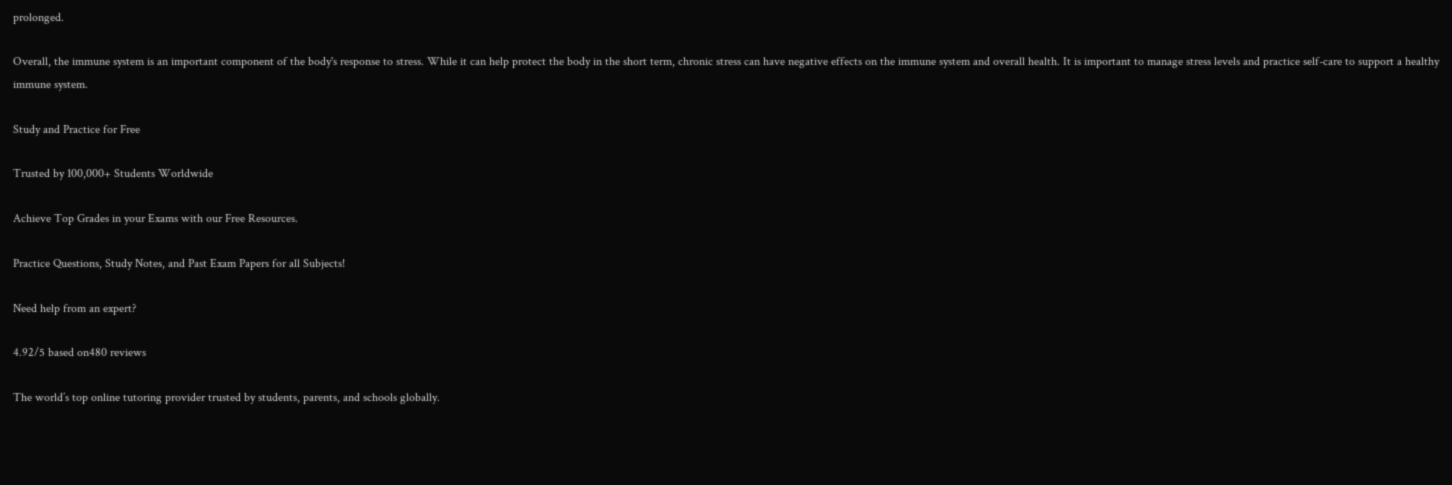prolonged.

Overall, the immune system is an important component of the body's response to stress. While it can help protect the body in the short term, chronic stress can have negative effects on the immune system and overall health. It is important to manage stress levels and practice self-care to support a healthy immune system.

Study and Practice for Free

Trusted by 100,000+ Students Worldwide

Achieve Top Grades in your Exams with our Free Resources.

Practice Questions, Study Notes, and Past Exam Papers for all Subjects!

Need help from an expert?

4.92/5 based on480 reviews

The world’s top online tutoring provider trusted by students, parents, and schools globally.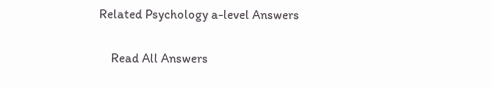Related Psychology a-level Answers

    Read All Answers